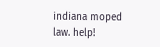indiana moped law. help!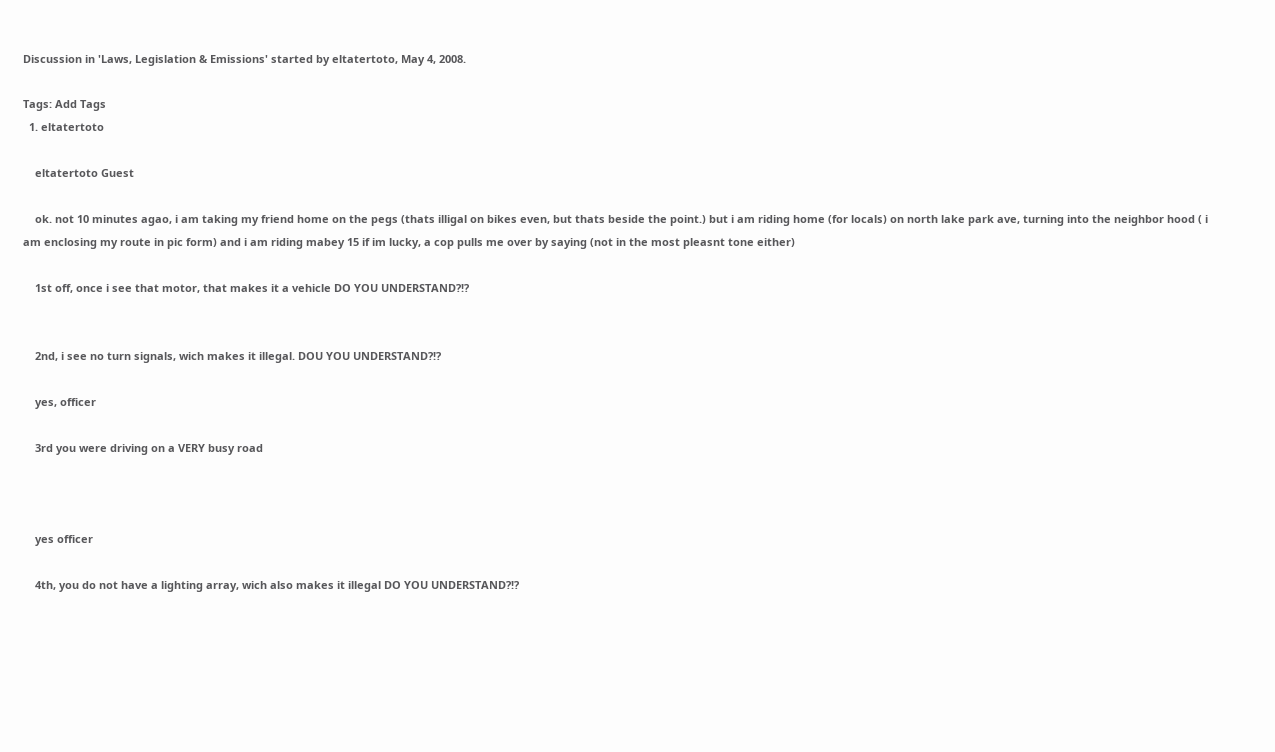Discussion in 'Laws, Legislation & Emissions' started by eltatertoto, May 4, 2008.

Tags: Add Tags
  1. eltatertoto

    eltatertoto Guest

    ok. not 10 minutes agao, i am taking my friend home on the pegs (thats illigal on bikes even, but thats beside the point.) but i am riding home (for locals) on north lake park ave, turning into the neighbor hood ( i am enclosing my route in pic form) and i am riding mabey 15 if im lucky, a cop pulls me over by saying (not in the most pleasnt tone either)

    1st off, once i see that motor, that makes it a vehicle DO YOU UNDERSTAND?!?


    2nd, i see no turn signals, wich makes it illegal. DOU YOU UNDERSTAND?!?

    yes, officer

    3rd you were driving on a VERY busy road



    yes officer

    4th, you do not have a lighting array, wich also makes it illegal DO YOU UNDERSTAND?!?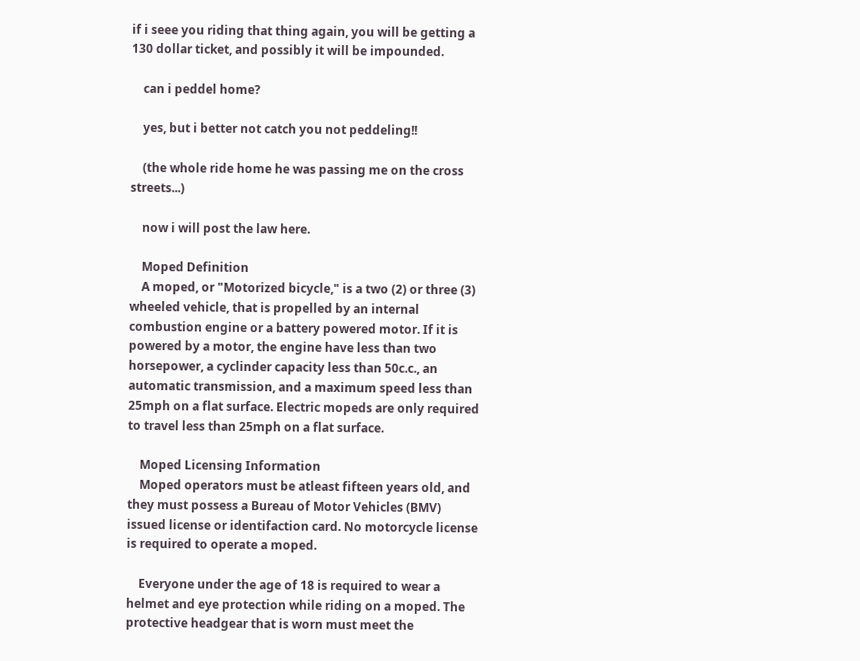if i seee you riding that thing again, you will be getting a 130 dollar ticket, and possibly it will be impounded.

    can i peddel home?

    yes, but i better not catch you not peddeling!!

    (the whole ride home he was passing me on the cross streets...)

    now i will post the law here.

    Moped Definition
    A moped, or "Motorized bicycle," is a two (2) or three (3) wheeled vehicle, that is propelled by an internal combustion engine or a battery powered motor. If it is powered by a motor, the engine have less than two horsepower, a cyclinder capacity less than 50c.c., an automatic transmission, and a maximum speed less than 25mph on a flat surface. Electric mopeds are only required to travel less than 25mph on a flat surface.

    Moped Licensing Information
    Moped operators must be atleast fifteen years old, and they must possess a Bureau of Motor Vehicles (BMV) issued license or identifaction card. No motorcycle license is required to operate a moped.

    Everyone under the age of 18 is required to wear a helmet and eye protection while riding on a moped. The protective headgear that is worn must meet the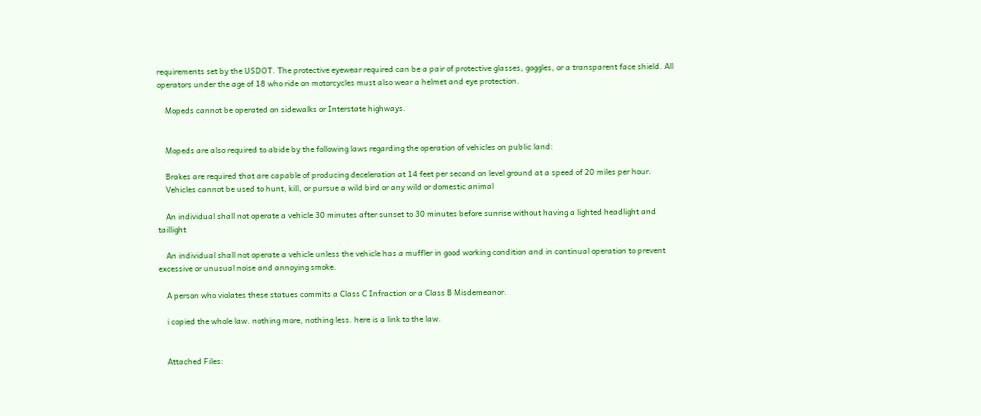requirements set by the USDOT. The protective eyewear required can be a pair of protective glasses, goggles, or a transparent face shield. All operators under the age of 18 who ride on motorcycles must also wear a helmet and eye protection.

    Mopeds cannot be operated on sidewalks or Interstate highways.


    Mopeds are also required to abide by the following laws regarding the operation of vehicles on public land:

    Brakes are required that are capable of producing deceleration at 14 feet per second on level ground at a speed of 20 miles per hour.
    Vehicles cannot be used to hunt, kill, or pursue a wild bird or any wild or domestic animal

    An individual shall not operate a vehicle 30 minutes after sunset to 30 minutes before sunrise without having a lighted headlight and taillight

    An individual shall not operate a vehicle unless the vehicle has a muffler in good working condition and in continual operation to prevent excessive or unusual noise and annoying smoke.

    A person who violates these statues commits a Class C Infraction or a Class B Misdemeanor.

    i copied the whole law. nothing more, nothing less. here is a link to the law.


    Attached Files: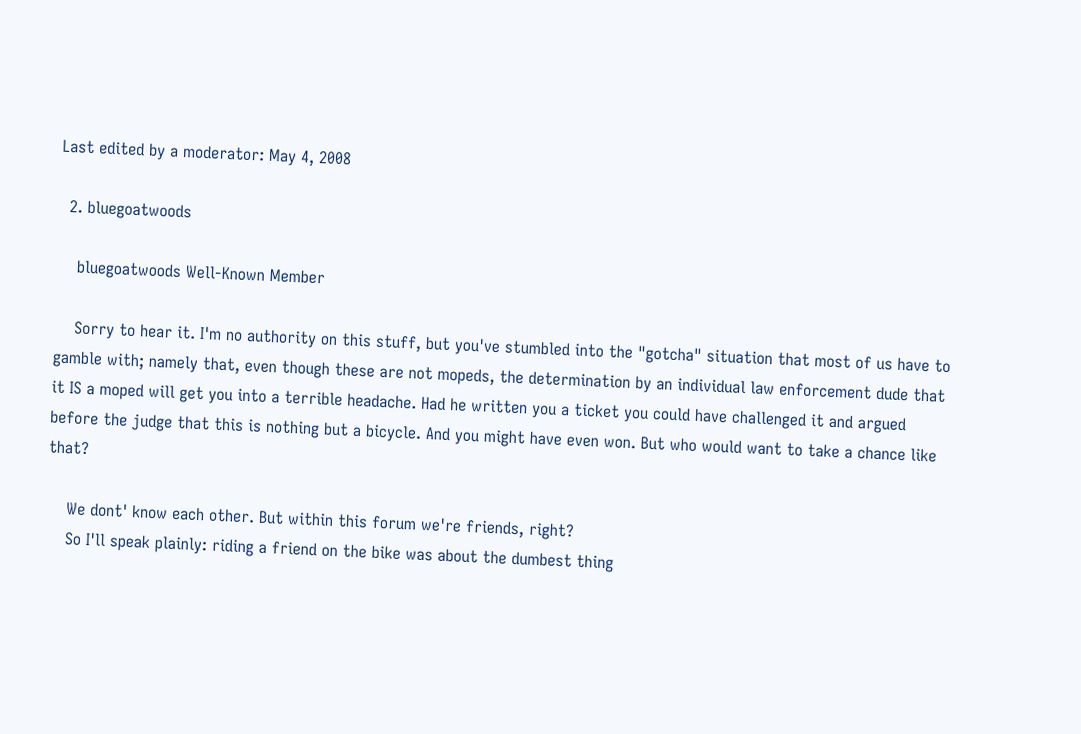Last edited by a moderator: May 4, 2008

  2. bluegoatwoods

    bluegoatwoods Well-Known Member

    Sorry to hear it. I'm no authority on this stuff, but you've stumbled into the "gotcha" situation that most of us have to gamble with; namely that, even though these are not mopeds, the determination by an individual law enforcement dude that it IS a moped will get you into a terrible headache. Had he written you a ticket you could have challenged it and argued before the judge that this is nothing but a bicycle. And you might have even won. But who would want to take a chance like that?

    We dont' know each other. But within this forum we're friends, right?
    So I'll speak plainly: riding a friend on the bike was about the dumbest thing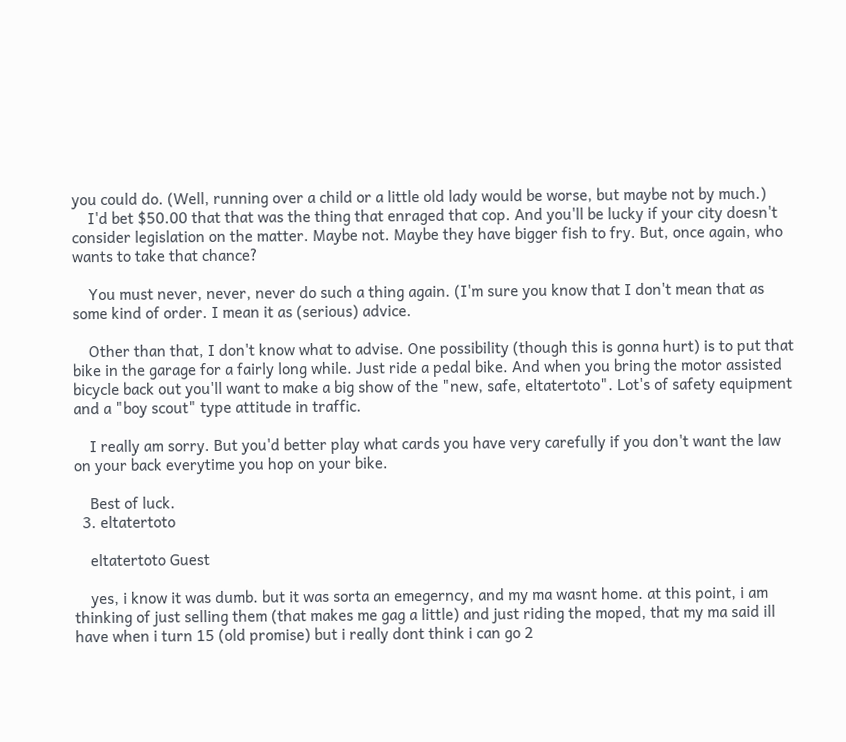you could do. (Well, running over a child or a little old lady would be worse, but maybe not by much.)
    I'd bet $50.00 that that was the thing that enraged that cop. And you'll be lucky if your city doesn't consider legislation on the matter. Maybe not. Maybe they have bigger fish to fry. But, once again, who wants to take that chance?

    You must never, never, never do such a thing again. (I'm sure you know that I don't mean that as some kind of order. I mean it as (serious) advice.

    Other than that, I don't know what to advise. One possibility (though this is gonna hurt) is to put that bike in the garage for a fairly long while. Just ride a pedal bike. And when you bring the motor assisted bicycle back out you'll want to make a big show of the "new, safe, eltatertoto". Lot's of safety equipment and a "boy scout" type attitude in traffic.

    I really am sorry. But you'd better play what cards you have very carefully if you don't want the law on your back everytime you hop on your bike.

    Best of luck.
  3. eltatertoto

    eltatertoto Guest

    yes, i know it was dumb. but it was sorta an emegerncy, and my ma wasnt home. at this point, i am thinking of just selling them (that makes me gag a little) and just riding the moped, that my ma said ill have when i turn 15 (old promise) but i really dont think i can go 2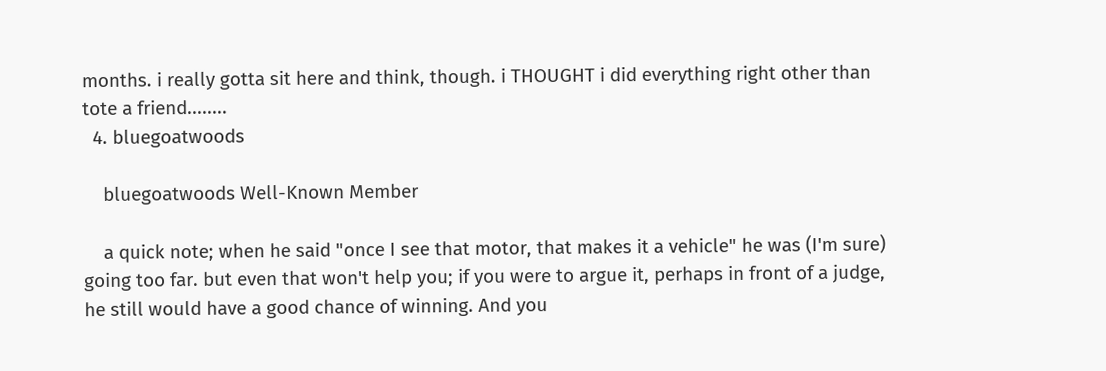months. i really gotta sit here and think, though. i THOUGHT i did everything right other than tote a friend........
  4. bluegoatwoods

    bluegoatwoods Well-Known Member

    a quick note; when he said "once I see that motor, that makes it a vehicle" he was (I'm sure) going too far. but even that won't help you; if you were to argue it, perhaps in front of a judge, he still would have a good chance of winning. And you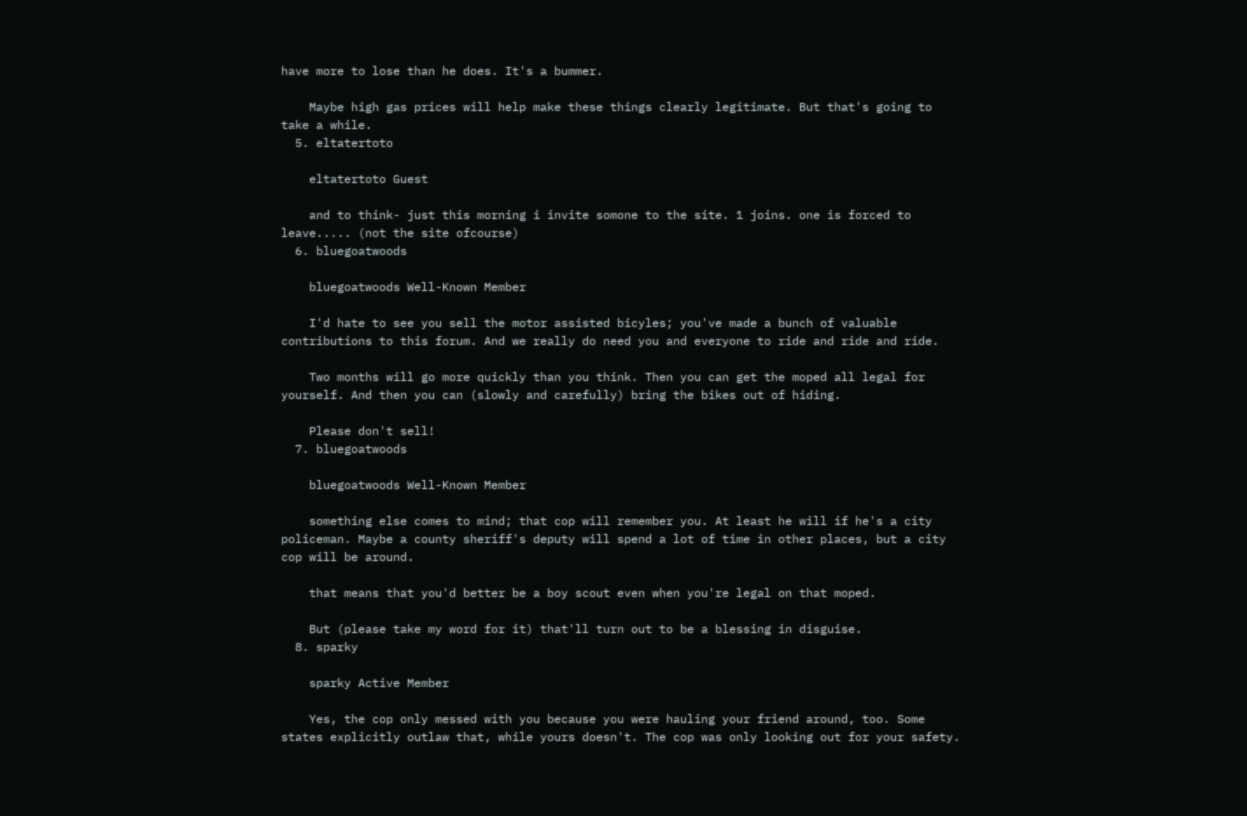have more to lose than he does. It's a bummer.

    Maybe high gas prices will help make these things clearly legitimate. But that's going to take a while.
  5. eltatertoto

    eltatertoto Guest

    and to think- just this morning i invite somone to the site. 1 joins. one is forced to leave..... (not the site ofcourse)
  6. bluegoatwoods

    bluegoatwoods Well-Known Member

    I'd hate to see you sell the motor assisted bicyles; you've made a bunch of valuable contributions to this forum. And we really do need you and everyone to ride and ride and ride.

    Two months will go more quickly than you think. Then you can get the moped all legal for yourself. And then you can (slowly and carefully) bring the bikes out of hiding.

    Please don't sell!
  7. bluegoatwoods

    bluegoatwoods Well-Known Member

    something else comes to mind; that cop will remember you. At least he will if he's a city policeman. Maybe a county sheriff's deputy will spend a lot of time in other places, but a city cop will be around.

    that means that you'd better be a boy scout even when you're legal on that moped.

    But (please take my word for it) that'll turn out to be a blessing in disguise.
  8. sparky

    sparky Active Member

    Yes, the cop only messed with you because you were hauling your friend around, too. Some states explicitly outlaw that, while yours doesn't. The cop was only looking out for your safety.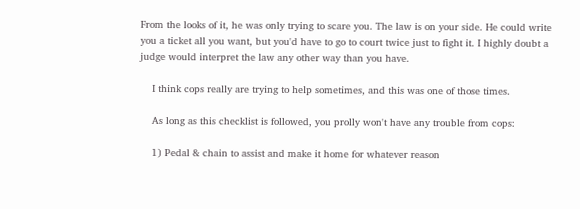From the looks of it, he was only trying to scare you. The law is on your side. He could write you a ticket all you want, but you'd have to go to court twice just to fight it. I highly doubt a judge would interpret the law any other way than you have.

    I think cops really are trying to help sometimes, and this was one of those times.

    As long as this checklist is followed, you prolly won't have any trouble from cops:

    1) Pedal & chain to assist and make it home for whatever reason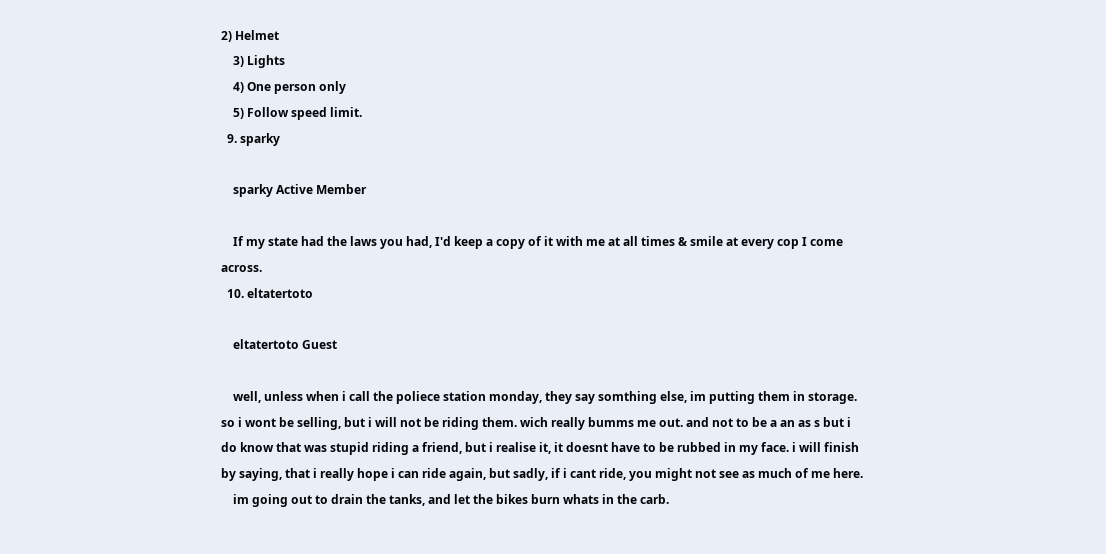2) Helmet
    3) Lights
    4) One person only
    5) Follow speed limit.
  9. sparky

    sparky Active Member

    If my state had the laws you had, I'd keep a copy of it with me at all times & smile at every cop I come across.
  10. eltatertoto

    eltatertoto Guest

    well, unless when i call the poliece station monday, they say somthing else, im putting them in storage. so i wont be selling, but i will not be riding them. wich really bumms me out. and not to be a an as s but i do know that was stupid riding a friend, but i realise it, it doesnt have to be rubbed in my face. i will finish by saying, that i really hope i can ride again, but sadly, if i cant ride, you might not see as much of me here.
    im going out to drain the tanks, and let the bikes burn whats in the carb.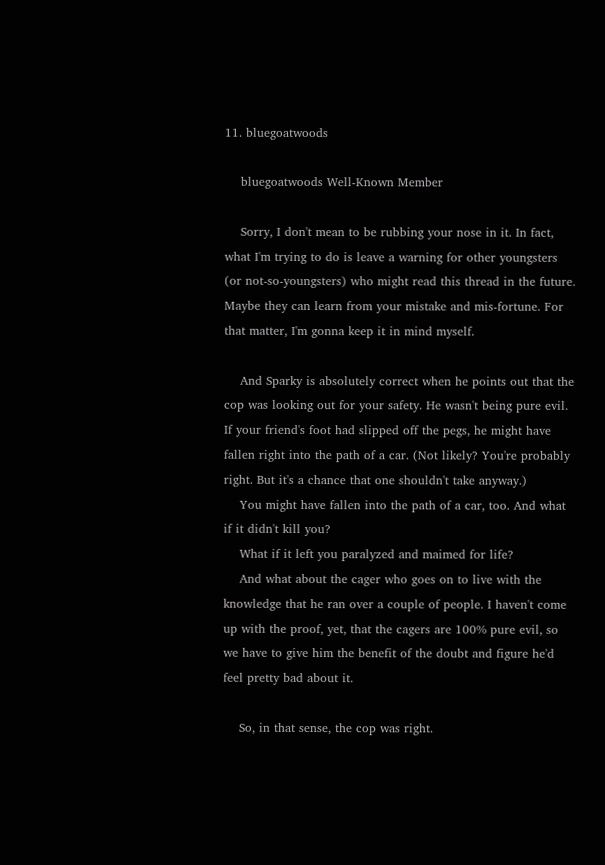11. bluegoatwoods

    bluegoatwoods Well-Known Member

    Sorry, I don't mean to be rubbing your nose in it. In fact, what I'm trying to do is leave a warning for other youngsters (or not-so-youngsters) who might read this thread in the future. Maybe they can learn from your mistake and mis-fortune. For that matter, I'm gonna keep it in mind myself.

    And Sparky is absolutely correct when he points out that the cop was looking out for your safety. He wasn't being pure evil. If your friend's foot had slipped off the pegs, he might have fallen right into the path of a car. (Not likely? You're probably right. But it's a chance that one shouldn't take anyway.)
    You might have fallen into the path of a car, too. And what if it didn't kill you?
    What if it left you paralyzed and maimed for life?
    And what about the cager who goes on to live with the knowledge that he ran over a couple of people. I haven't come up with the proof, yet, that the cagers are 100% pure evil, so we have to give him the benefit of the doubt and figure he'd feel pretty bad about it.

    So, in that sense, the cop was right.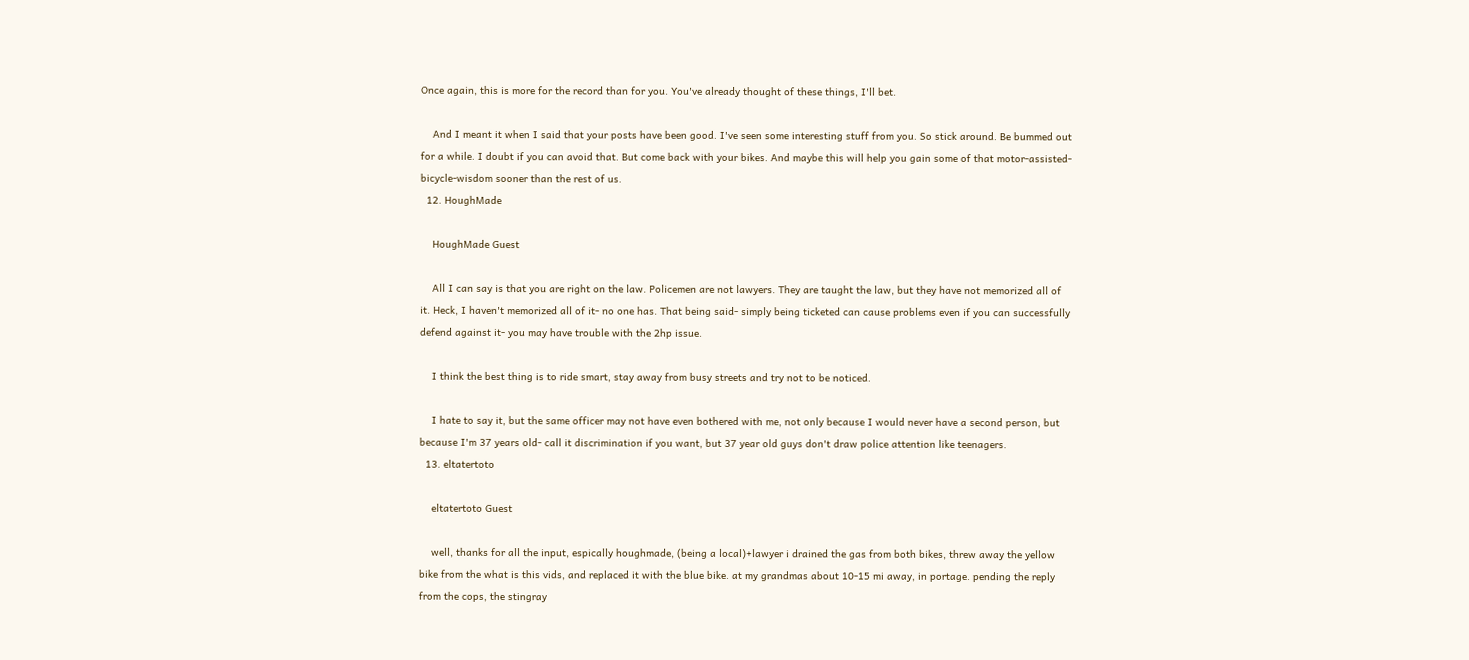Once again, this is more for the record than for you. You've already thought of these things, I'll bet.

    And I meant it when I said that your posts have been good. I've seen some interesting stuff from you. So stick around. Be bummed out for a while. I doubt if you can avoid that. But come back with your bikes. And maybe this will help you gain some of that motor-assisted-bicycle-wisdom sooner than the rest of us.
  12. HoughMade

    HoughMade Guest

    All I can say is that you are right on the law. Policemen are not lawyers. They are taught the law, but they have not memorized all of it. Heck, I haven't memorized all of it- no one has. That being said- simply being ticketed can cause problems even if you can successfully defend against it- you may have trouble with the 2hp issue.

    I think the best thing is to ride smart, stay away from busy streets and try not to be noticed.

    I hate to say it, but the same officer may not have even bothered with me, not only because I would never have a second person, but because I'm 37 years old- call it discrimination if you want, but 37 year old guys don't draw police attention like teenagers.
  13. eltatertoto

    eltatertoto Guest

    well, thanks for all the input, espically houghmade, (being a local)+lawyer i drained the gas from both bikes, threw away the yellow bike from the what is this vids, and replaced it with the blue bike. at my grandmas about 10-15 mi away, in portage. pending the reply from the cops, the stingray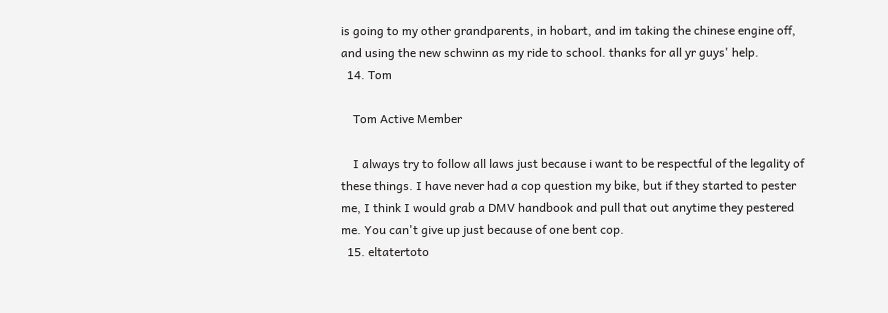is going to my other grandparents, in hobart, and im taking the chinese engine off, and using the new schwinn as my ride to school. thanks for all yr guys' help.
  14. Tom

    Tom Active Member

    I always try to follow all laws just because i want to be respectful of the legality of these things. I have never had a cop question my bike, but if they started to pester me, I think I would grab a DMV handbook and pull that out anytime they pestered me. You can't give up just because of one bent cop.
  15. eltatertoto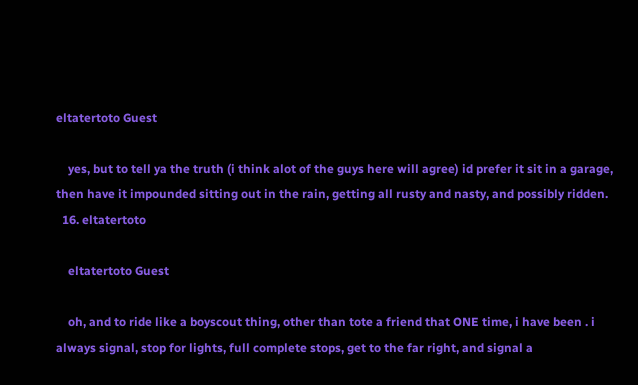eltatertoto Guest

    yes, but to tell ya the truth (i think alot of the guys here will agree) id prefer it sit in a garage, then have it impounded sitting out in the rain, getting all rusty and nasty, and possibly ridden.
  16. eltatertoto

    eltatertoto Guest

    oh, and to ride like a boyscout thing, other than tote a friend that ONE time, i have been . i always signal, stop for lights, full complete stops, get to the far right, and signal a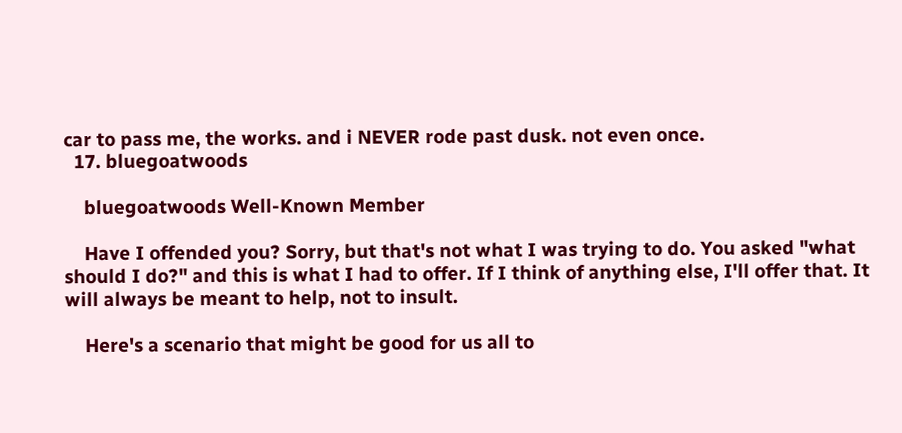car to pass me, the works. and i NEVER rode past dusk. not even once.
  17. bluegoatwoods

    bluegoatwoods Well-Known Member

    Have I offended you? Sorry, but that's not what I was trying to do. You asked "what should I do?" and this is what I had to offer. If I think of anything else, I'll offer that. It will always be meant to help, not to insult.

    Here's a scenario that might be good for us all to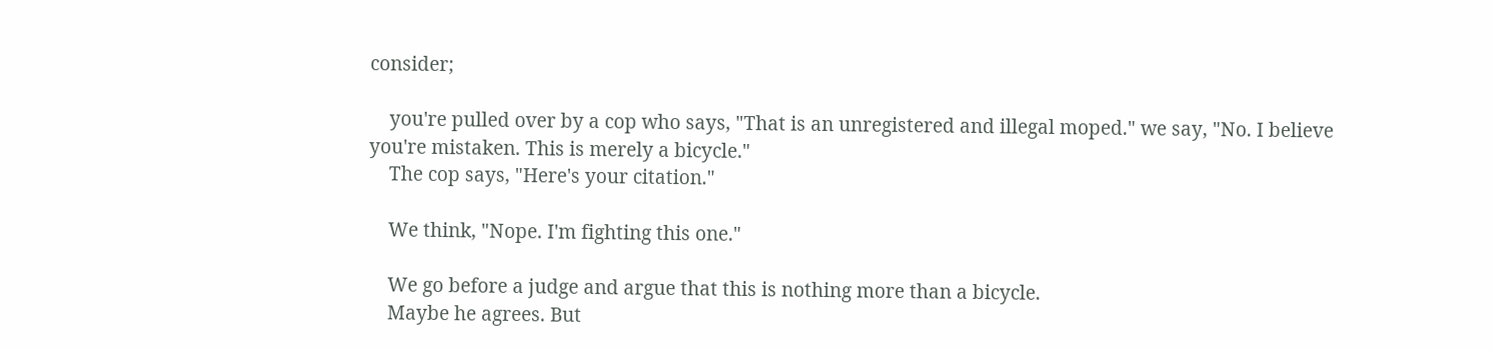consider;

    you're pulled over by a cop who says, "That is an unregistered and illegal moped." we say, "No. I believe you're mistaken. This is merely a bicycle."
    The cop says, "Here's your citation."

    We think, "Nope. I'm fighting this one."

    We go before a judge and argue that this is nothing more than a bicycle.
    Maybe he agrees. But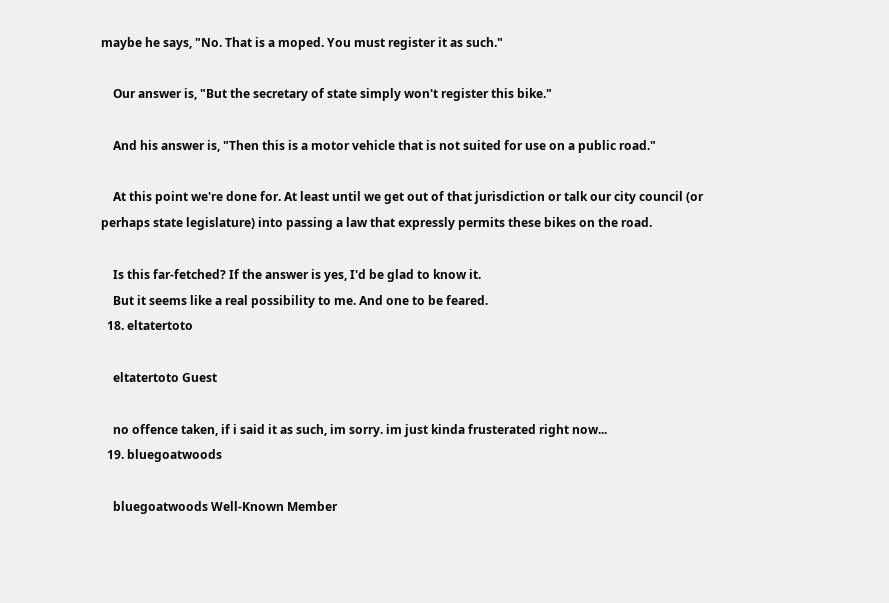maybe he says, "No. That is a moped. You must register it as such."

    Our answer is, "But the secretary of state simply won't register this bike."

    And his answer is, "Then this is a motor vehicle that is not suited for use on a public road."

    At this point we're done for. At least until we get out of that jurisdiction or talk our city council (or perhaps state legislature) into passing a law that expressly permits these bikes on the road.

    Is this far-fetched? If the answer is yes, I'd be glad to know it.
    But it seems like a real possibility to me. And one to be feared.
  18. eltatertoto

    eltatertoto Guest

    no offence taken, if i said it as such, im sorry. im just kinda frusterated right now...
  19. bluegoatwoods

    bluegoatwoods Well-Known Member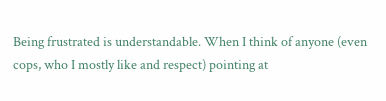Being frustrated is understandable. When I think of anyone (even cops, who I mostly like and respect) pointing at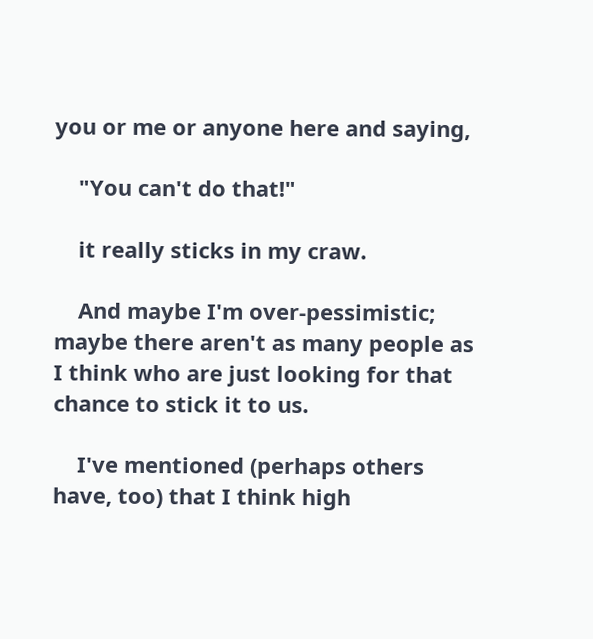you or me or anyone here and saying,

    "You can't do that!"

    it really sticks in my craw.

    And maybe I'm over-pessimistic; maybe there aren't as many people as I think who are just looking for that chance to stick it to us.

    I've mentioned (perhaps others have, too) that I think high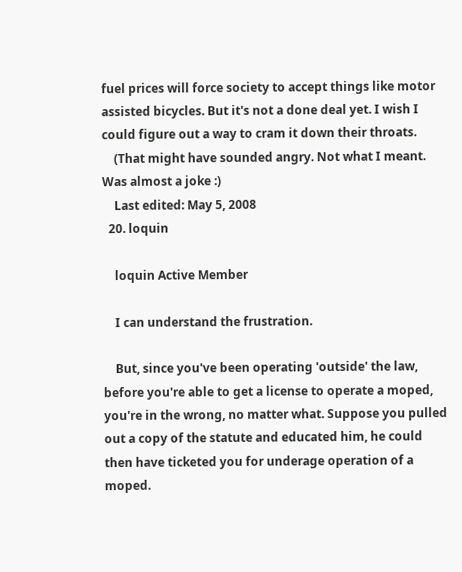fuel prices will force society to accept things like motor assisted bicycles. But it's not a done deal yet. I wish I could figure out a way to cram it down their throats.
    (That might have sounded angry. Not what I meant. Was almost a joke :)
    Last edited: May 5, 2008
  20. loquin

    loquin Active Member

    I can understand the frustration.

    But, since you've been operating 'outside' the law, before you're able to get a license to operate a moped, you're in the wrong, no matter what. Suppose you pulled out a copy of the statute and educated him, he could then have ticketed you for underage operation of a moped.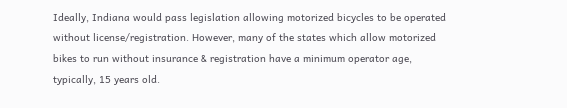Ideally, Indiana would pass legislation allowing motorized bicycles to be operated without license/registration. However, many of the states which allow motorized bikes to run without insurance & registration have a minimum operator age, typically, 15 years old.